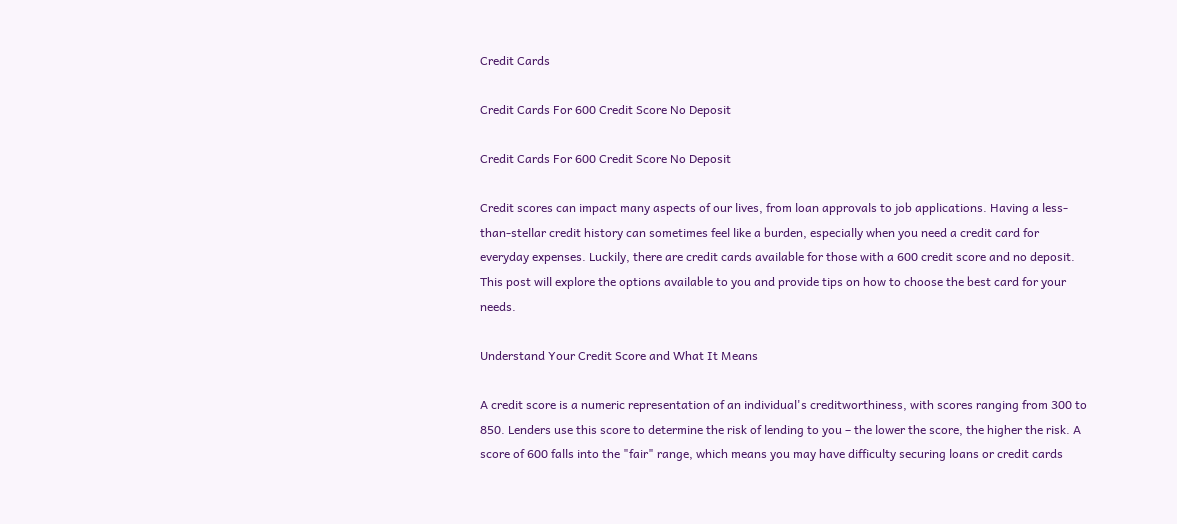Credit Cards

Credit Cards For 600 Credit Score No Deposit

Credit Cards For 600 Credit Score No Deposit

Credit scores can impact many aspects of our lives, from loan approvals to job applications. Having a less-than-stellar credit history can sometimes feel like a burden, especially when you need a credit card for everyday expenses. Luckily, there are credit cards available for those with a 600 credit score and no deposit. This post will explore the options available to you and provide tips on how to choose the best card for your needs.

Understand Your Credit Score and What It Means

A credit score is a numeric representation of an individual's creditworthiness, with scores ranging from 300 to 850. Lenders use this score to determine the risk of lending to you – the lower the score, the higher the risk. A score of 600 falls into the "fair" range, which means you may have difficulty securing loans or credit cards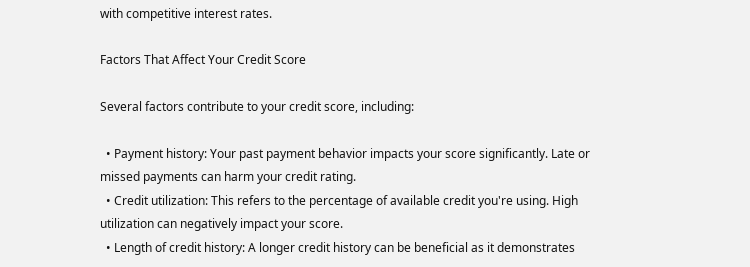with competitive interest rates.

Factors That Affect Your Credit Score

Several factors contribute to your credit score, including:

  • Payment history: Your past payment behavior impacts your score significantly. Late or missed payments can harm your credit rating.
  • Credit utilization: This refers to the percentage of available credit you're using. High utilization can negatively impact your score.
  • Length of credit history: A longer credit history can be beneficial as it demonstrates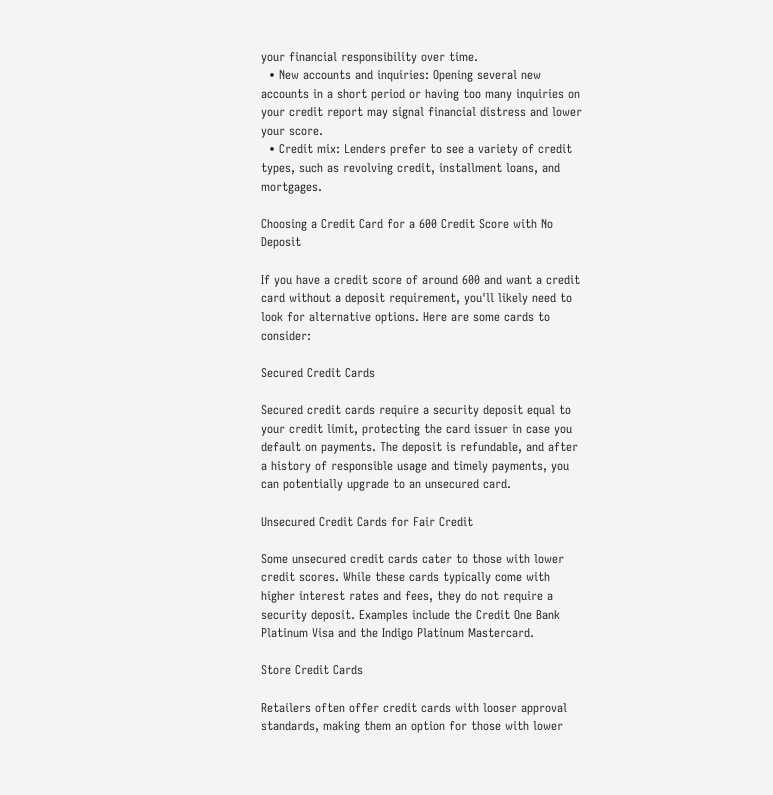your financial responsibility over time.
  • New accounts and inquiries: Opening several new accounts in a short period or having too many inquiries on your credit report may signal financial distress and lower your score.
  • Credit mix: Lenders prefer to see a variety of credit types, such as revolving credit, installment loans, and mortgages.

Choosing a Credit Card for a 600 Credit Score with No Deposit

If you have a credit score of around 600 and want a credit card without a deposit requirement, you'll likely need to look for alternative options. Here are some cards to consider:

Secured Credit Cards

Secured credit cards require a security deposit equal to your credit limit, protecting the card issuer in case you default on payments. The deposit is refundable, and after a history of responsible usage and timely payments, you can potentially upgrade to an unsecured card.

Unsecured Credit Cards for Fair Credit

Some unsecured credit cards cater to those with lower credit scores. While these cards typically come with higher interest rates and fees, they do not require a security deposit. Examples include the Credit One Bank Platinum Visa and the Indigo Platinum Mastercard.

Store Credit Cards

Retailers often offer credit cards with looser approval standards, making them an option for those with lower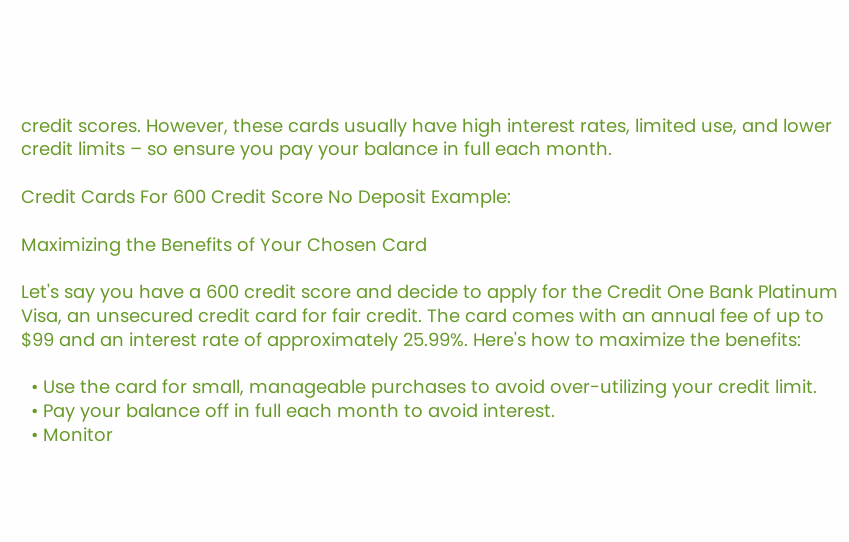credit scores. However, these cards usually have high interest rates, limited use, and lower credit limits – so ensure you pay your balance in full each month.

Credit Cards For 600 Credit Score No Deposit Example:

Maximizing the Benefits of Your Chosen Card

Let's say you have a 600 credit score and decide to apply for the Credit One Bank Platinum Visa, an unsecured credit card for fair credit. The card comes with an annual fee of up to $99 and an interest rate of approximately 25.99%. Here's how to maximize the benefits:

  • Use the card for small, manageable purchases to avoid over-utilizing your credit limit.
  • Pay your balance off in full each month to avoid interest.
  • Monitor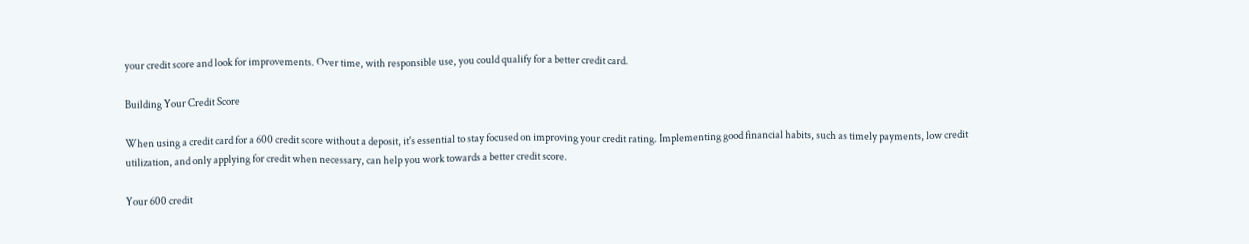your credit score and look for improvements. Over time, with responsible use, you could qualify for a better credit card.

Building Your Credit Score

When using a credit card for a 600 credit score without a deposit, it's essential to stay focused on improving your credit rating. Implementing good financial habits, such as timely payments, low credit utilization, and only applying for credit when necessary, can help you work towards a better credit score.

Your 600 credit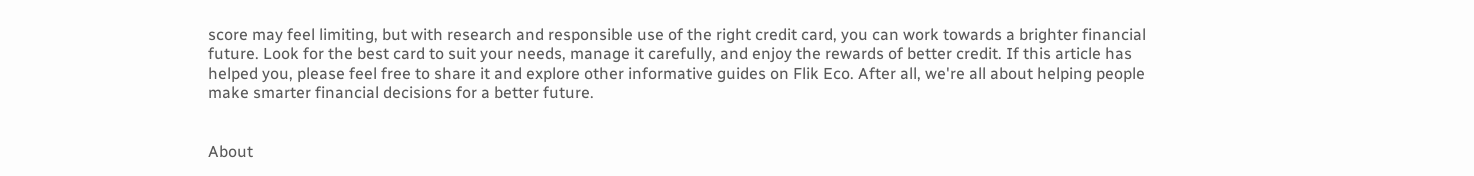score may feel limiting, but with research and responsible use of the right credit card, you can work towards a brighter financial future. Look for the best card to suit your needs, manage it carefully, and enjoy the rewards of better credit. If this article has helped you, please feel free to share it and explore other informative guides on Flik Eco. After all, we're all about helping people make smarter financial decisions for a better future.


About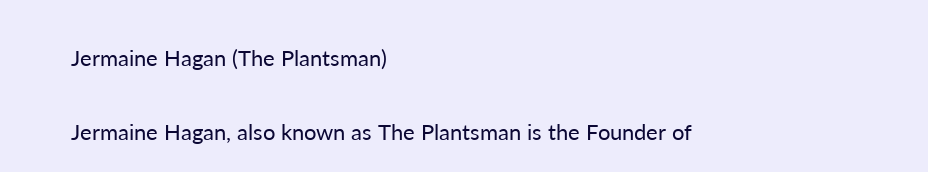Jermaine Hagan (The Plantsman)

Jermaine Hagan, also known as The Plantsman is the Founder of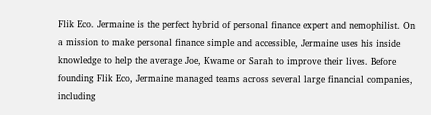Flik Eco. Jermaine is the perfect hybrid of personal finance expert and nemophilist. On a mission to make personal finance simple and accessible, Jermaine uses his inside knowledge to help the average Joe, Kwame or Sarah to improve their lives. Before founding Flik Eco, Jermaine managed teams across several large financial companies, including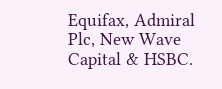Equifax, Admiral Plc, New Wave Capital & HSBC.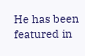He has been featured in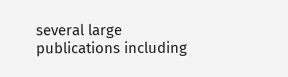several large publications including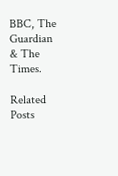BBC, The Guardian & The Times.

Related Posts